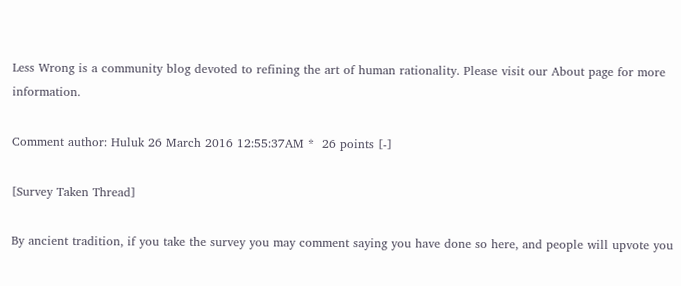Less Wrong is a community blog devoted to refining the art of human rationality. Please visit our About page for more information.

Comment author: Huluk 26 March 2016 12:55:37AM *  26 points [-]

[Survey Taken Thread]

By ancient tradition, if you take the survey you may comment saying you have done so here, and people will upvote you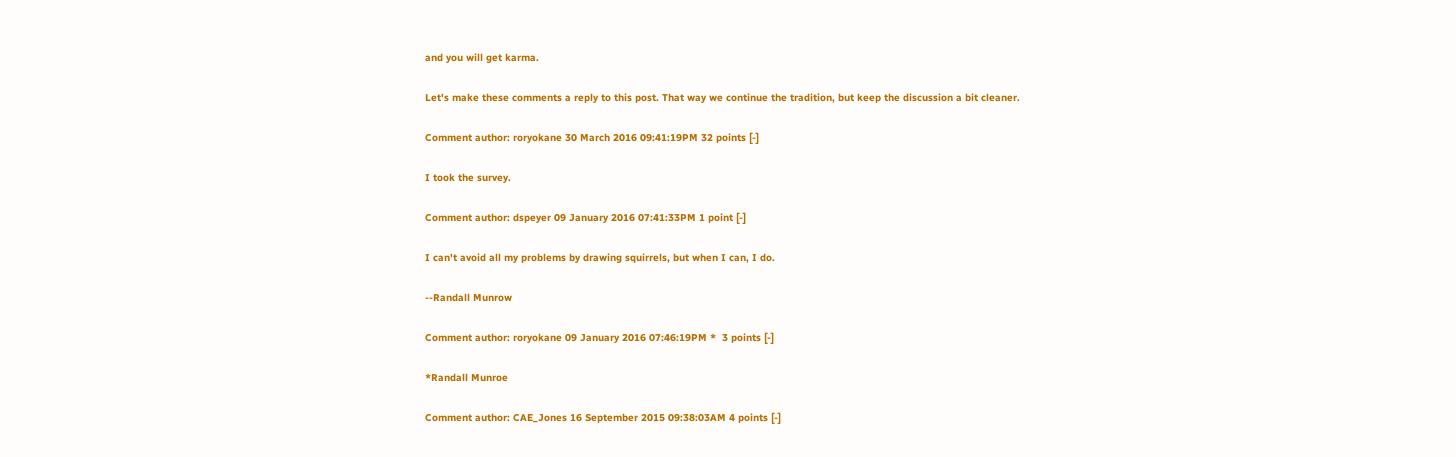and you will get karma.

Let's make these comments a reply to this post. That way we continue the tradition, but keep the discussion a bit cleaner.

Comment author: roryokane 30 March 2016 09:41:19PM 32 points [-]

I took the survey.

Comment author: dspeyer 09 January 2016 07:41:33PM 1 point [-]

I can't avoid all my problems by drawing squirrels, but when I can, I do.

--Randall Munrow

Comment author: roryokane 09 January 2016 07:46:19PM *  3 points [-]

*Randall Munroe

Comment author: CAE_Jones 16 September 2015 09:38:03AM 4 points [-]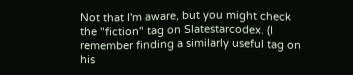Not that I'm aware, but you might check the "fiction" tag on Slatestarcodex. (I remember finding a similarly useful tag on his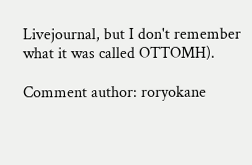Livejournal, but I don't remember what it was called OTTOMH).

Comment author: roryokane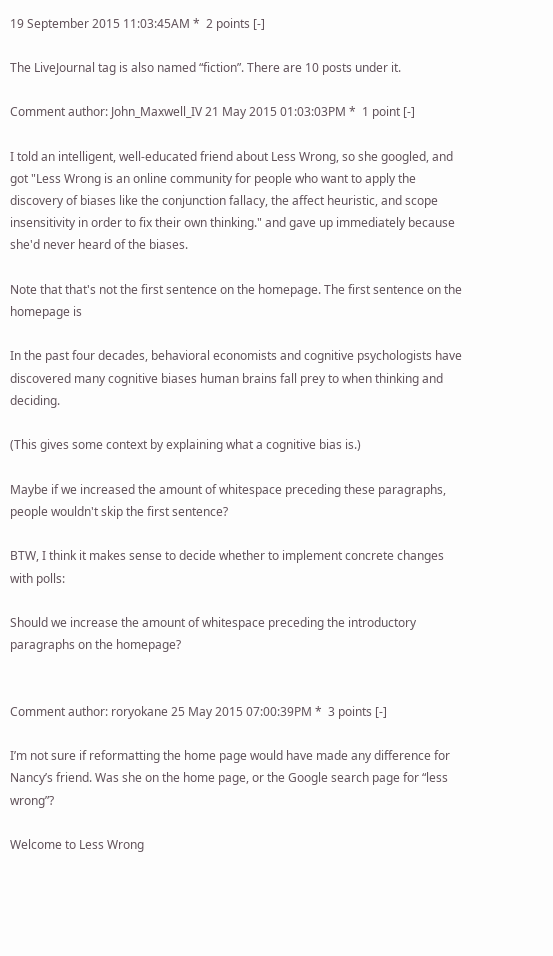19 September 2015 11:03:45AM *  2 points [-]

The LiveJournal tag is also named “fiction”. There are 10 posts under it.

Comment author: John_Maxwell_IV 21 May 2015 01:03:03PM *  1 point [-]

I told an intelligent, well-educated friend about Less Wrong, so she googled, and got "Less Wrong is an online community for people who want to apply the discovery of biases like the conjunction fallacy, the affect heuristic, and scope insensitivity in order to fix their own thinking." and gave up immediately because she'd never heard of the biases.

Note that that's not the first sentence on the homepage. The first sentence on the homepage is

In the past four decades, behavioral economists and cognitive psychologists have discovered many cognitive biases human brains fall prey to when thinking and deciding.

(This gives some context by explaining what a cognitive bias is.)

Maybe if we increased the amount of whitespace preceding these paragraphs, people wouldn't skip the first sentence?

BTW, I think it makes sense to decide whether to implement concrete changes with polls:

Should we increase the amount of whitespace preceding the introductory paragraphs on the homepage?


Comment author: roryokane 25 May 2015 07:00:39PM *  3 points [-]

I’m not sure if reformatting the home page would have made any difference for Nancy’s friend. Was she on the home page, or the Google search page for “less wrong”?

Welcome to Less Wrong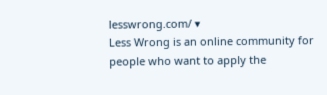lesswrong.com/ ▾
Less Wrong is an online community for people who want to apply the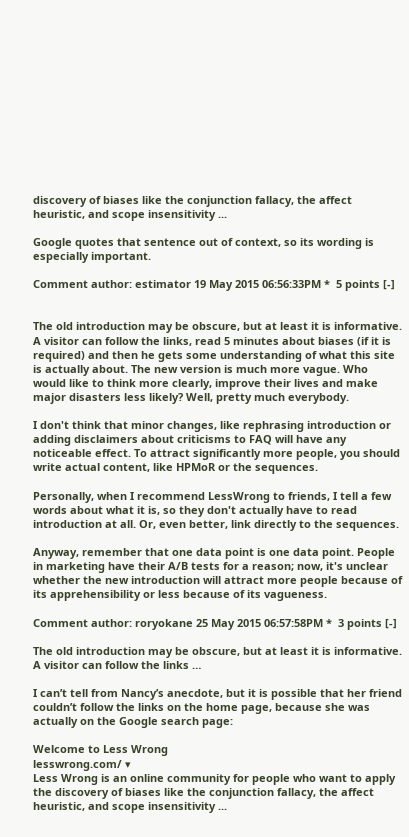discovery of biases like the conjunction fallacy, the affect heuristic, and scope insensitivity ...

Google quotes that sentence out of context, so its wording is especially important.

Comment author: estimator 19 May 2015 06:56:33PM *  5 points [-]


The old introduction may be obscure, but at least it is informative. A visitor can follow the links, read 5 minutes about biases (if it is required) and then he gets some understanding of what this site is actually about. The new version is much more vague. Who would like to think more clearly, improve their lives and make major disasters less likely? Well, pretty much everybody.

I don't think that minor changes, like rephrasing introduction or adding disclaimers about criticisms to FAQ will have any noticeable effect. To attract significantly more people, you should write actual content, like HPMoR or the sequences.

Personally, when I recommend LessWrong to friends, I tell a few words about what it is, so they don't actually have to read introduction at all. Or, even better, link directly to the sequences.

Anyway, remember that one data point is one data point. People in marketing have their A/B tests for a reason; now, it's unclear whether the new introduction will attract more people because of its apprehensibility or less because of its vagueness.

Comment author: roryokane 25 May 2015 06:57:58PM *  3 points [-]

The old introduction may be obscure, but at least it is informative. A visitor can follow the links …

I can’t tell from Nancy’s anecdote, but it is possible that her friend couldn’t follow the links on the home page, because she was actually on the Google search page:

Welcome to Less Wrong
lesswrong.com/ ▾
Less Wrong is an online community for people who want to apply the discovery of biases like the conjunction fallacy, the affect heuristic, and scope insensitivity ...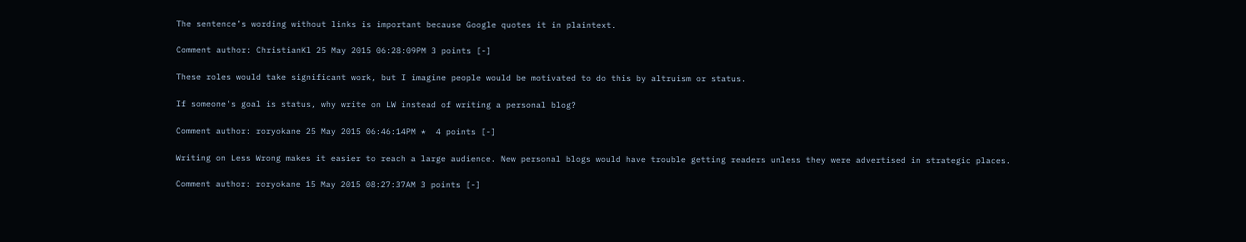The sentence’s wording without links is important because Google quotes it in plaintext.

Comment author: ChristianKl 25 May 2015 06:28:09PM 3 points [-]

These roles would take significant work, but I imagine people would be motivated to do this by altruism or status.

If someone's goal is status, why write on LW instead of writing a personal blog?

Comment author: roryokane 25 May 2015 06:46:14PM *  4 points [-]

Writing on Less Wrong makes it easier to reach a large audience. New personal blogs would have trouble getting readers unless they were advertised in strategic places.

Comment author: roryokane 15 May 2015 08:27:37AM 3 points [-]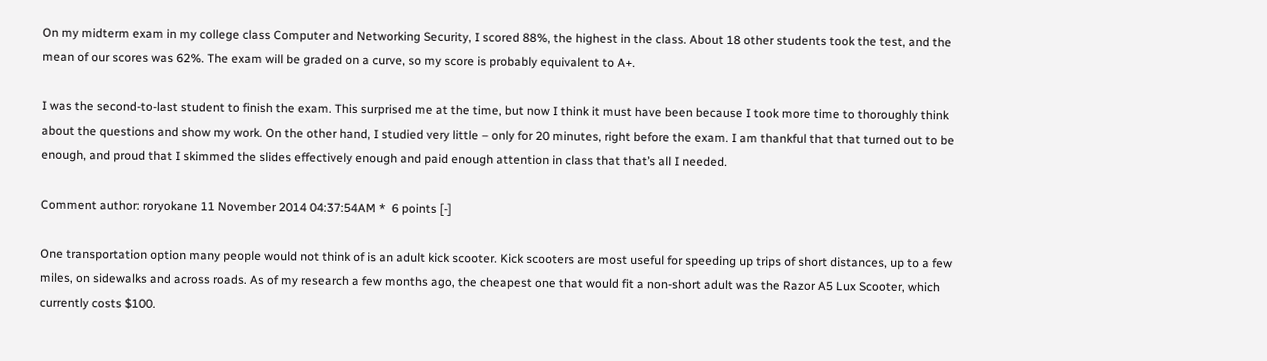On my midterm exam in my college class Computer and Networking Security, I scored 88%, the highest in the class. About 18 other students took the test, and the mean of our scores was 62%. The exam will be graded on a curve, so my score is probably equivalent to A+.

I was the second-to-last student to finish the exam. This surprised me at the time, but now I think it must have been because I took more time to thoroughly think about the questions and show my work. On the other hand, I studied very little – only for 20 minutes, right before the exam. I am thankful that that turned out to be enough, and proud that I skimmed the slides effectively enough and paid enough attention in class that that’s all I needed.

Comment author: roryokane 11 November 2014 04:37:54AM *  6 points [-]

One transportation option many people would not think of is an adult kick scooter. Kick scooters are most useful for speeding up trips of short distances, up to a few miles, on sidewalks and across roads. As of my research a few months ago, the cheapest one that would fit a non-short adult was the Razor A5 Lux Scooter, which currently costs $100.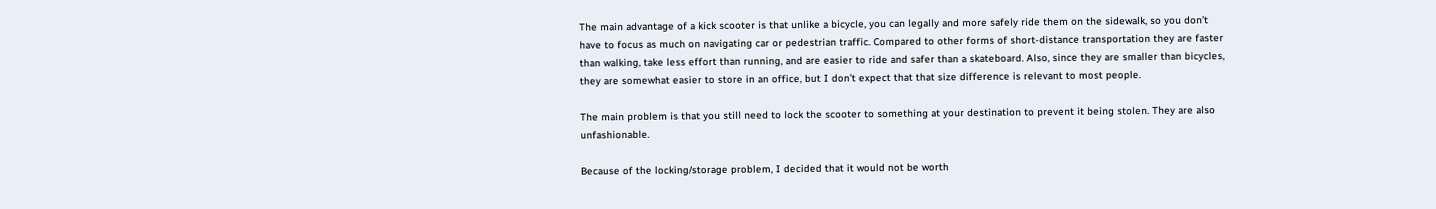The main advantage of a kick scooter is that unlike a bicycle, you can legally and more safely ride them on the sidewalk, so you don’t have to focus as much on navigating car or pedestrian traffic. Compared to other forms of short-distance transportation they are faster than walking, take less effort than running, and are easier to ride and safer than a skateboard. Also, since they are smaller than bicycles, they are somewhat easier to store in an office, but I don’t expect that that size difference is relevant to most people.

The main problem is that you still need to lock the scooter to something at your destination to prevent it being stolen. They are also unfashionable.

Because of the locking/storage problem, I decided that it would not be worth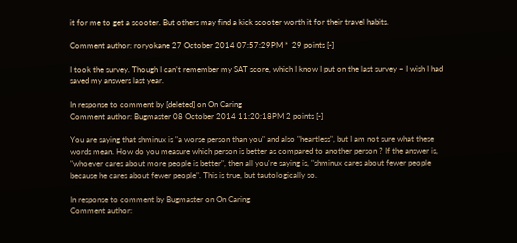it for me to get a scooter. But others may find a kick scooter worth it for their travel habits.

Comment author: roryokane 27 October 2014 07:57:29PM *  29 points [-]

I took the survey. Though I can’t remember my SAT score, which I know I put on the last survey – I wish I had saved my answers last year.

In response to comment by [deleted] on On Caring
Comment author: Bugmaster 08 October 2014 11:20:18PM 2 points [-]

You are saying that shminux is "a worse person than you" and also "heartless", but I am not sure what these words mean. How do you measure which person is better as compared to another person ? If the answer is, "whoever cares about more people is better", then all you're saying is, "shminux cares about fewer people because he cares about fewer people". This is true, but tautologically so.

In response to comment by Bugmaster on On Caring
Comment author: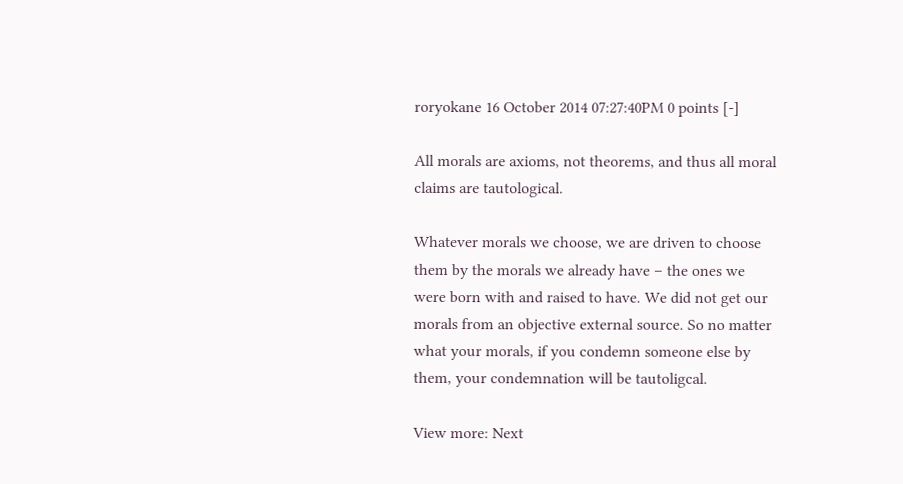roryokane 16 October 2014 07:27:40PM 0 points [-]

All morals are axioms, not theorems, and thus all moral claims are tautological.

Whatever morals we choose, we are driven to choose them by the morals we already have – the ones we were born with and raised to have. We did not get our morals from an objective external source. So no matter what your morals, if you condemn someone else by them, your condemnation will be tautoligcal.

View more: Next